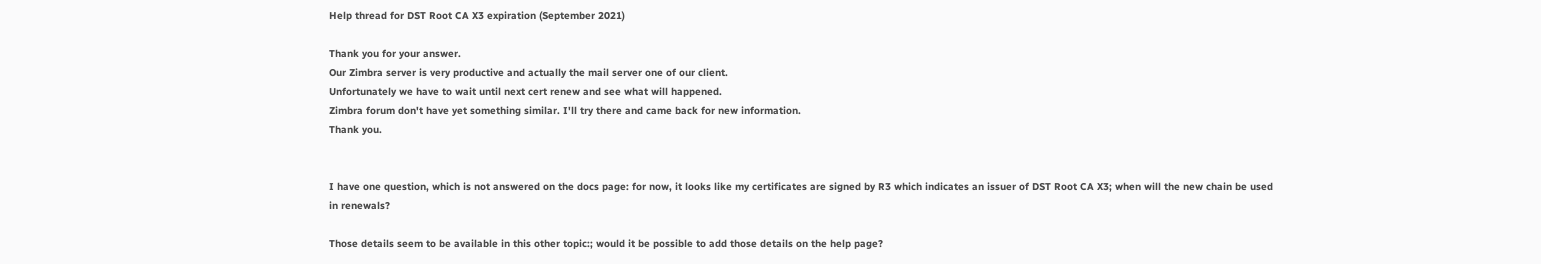Help thread for DST Root CA X3 expiration (September 2021)

Thank you for your answer.
Our Zimbra server is very productive and actually the mail server one of our client.
Unfortunately we have to wait until next cert renew and see what will happened.
Zimbra forum don't have yet something similar. I'll try there and came back for new information.
Thank you.


I have one question, which is not answered on the docs page: for now, it looks like my certificates are signed by R3 which indicates an issuer of DST Root CA X3; when will the new chain be used in renewals?

Those details seem to be available in this other topic:; would it be possible to add those details on the help page?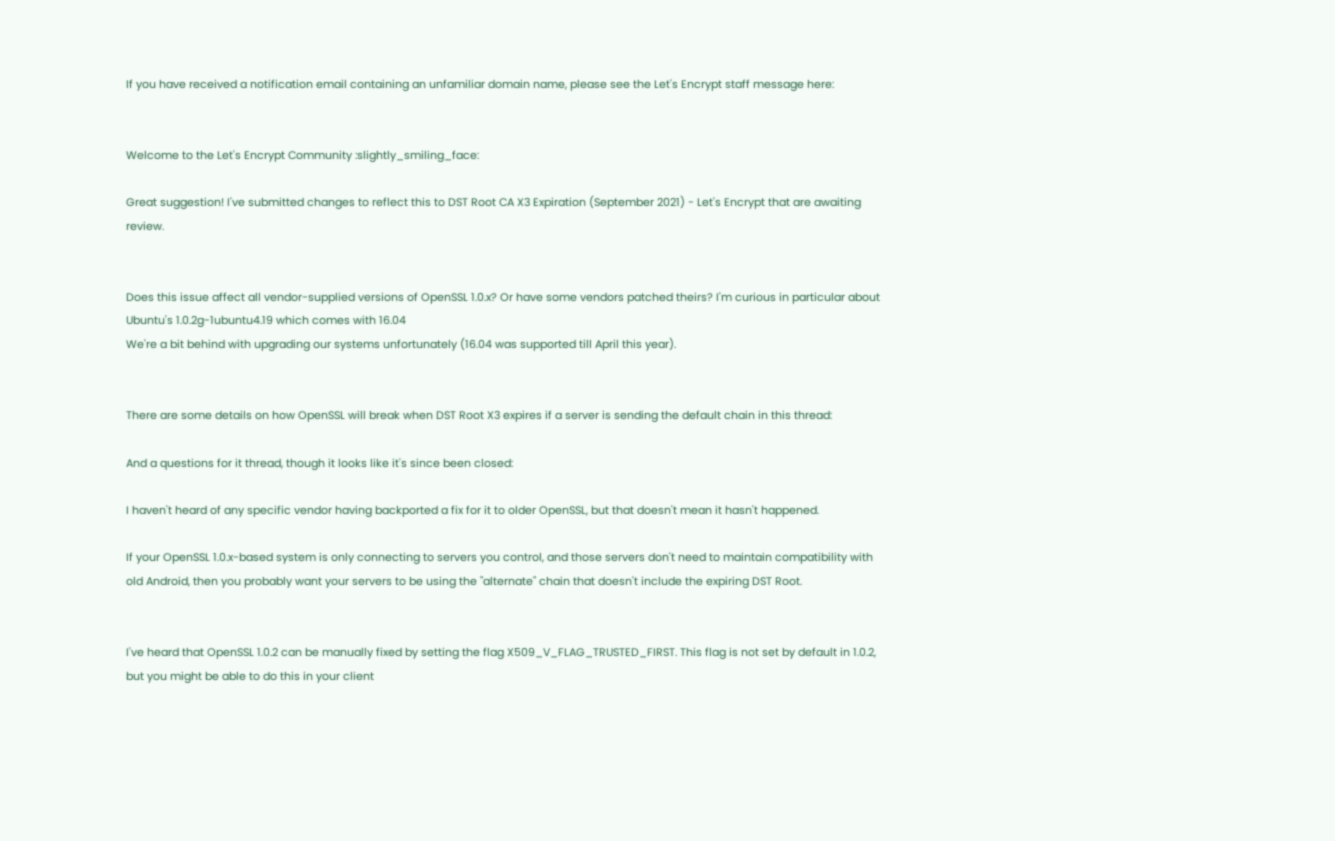If you have received a notification email containing an unfamiliar domain name, please see the Let's Encrypt staff message here:


Welcome to the Let's Encrypt Community :slightly_smiling_face:

Great suggestion! I've submitted changes to reflect this to DST Root CA X3 Expiration (September 2021) - Let's Encrypt that are awaiting review.


Does this issue affect all vendor-supplied versions of OpenSSL 1.0.x? Or have some vendors patched theirs? I'm curious in particular about Ubuntu's 1.0.2g-1ubuntu4.19 which comes with 16.04
We're a bit behind with upgrading our systems unfortunately (16.04 was supported till April this year).


There are some details on how OpenSSL will break when DST Root X3 expires if a server is sending the default chain in this thread:

And a questions for it thread, though it looks like it's since been closed:

I haven't heard of any specific vendor having backported a fix for it to older OpenSSL, but that doesn't mean it hasn't happened.

If your OpenSSL 1.0.x-based system is only connecting to servers you control, and those servers don't need to maintain compatibility with old Android, then you probably want your servers to be using the "alternate" chain that doesn't include the expiring DST Root.


I've heard that OpenSSL 1.0.2 can be manually fixed by setting the flag X509_V_FLAG_TRUSTED_FIRST. This flag is not set by default in 1.0.2, but you might be able to do this in your client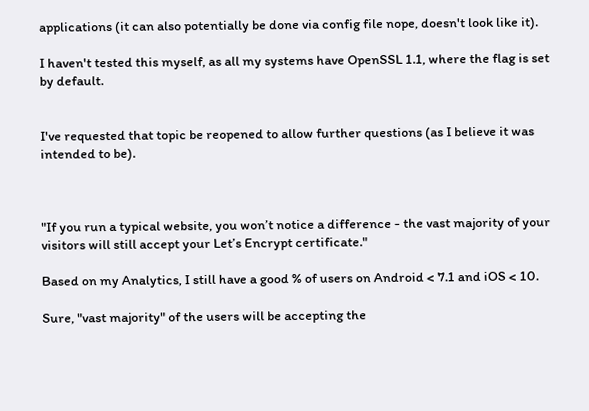applications (it can also potentially be done via config file nope, doesn't look like it).

I haven't tested this myself, as all my systems have OpenSSL 1.1, where the flag is set by default.


I've requested that topic be reopened to allow further questions (as I believe it was intended to be).



"If you run a typical website, you won’t notice a difference - the vast majority of your visitors will still accept your Let’s Encrypt certificate."

Based on my Analytics, I still have a good % of users on Android < 7.1 and iOS < 10.

Sure, "vast majority" of the users will be accepting the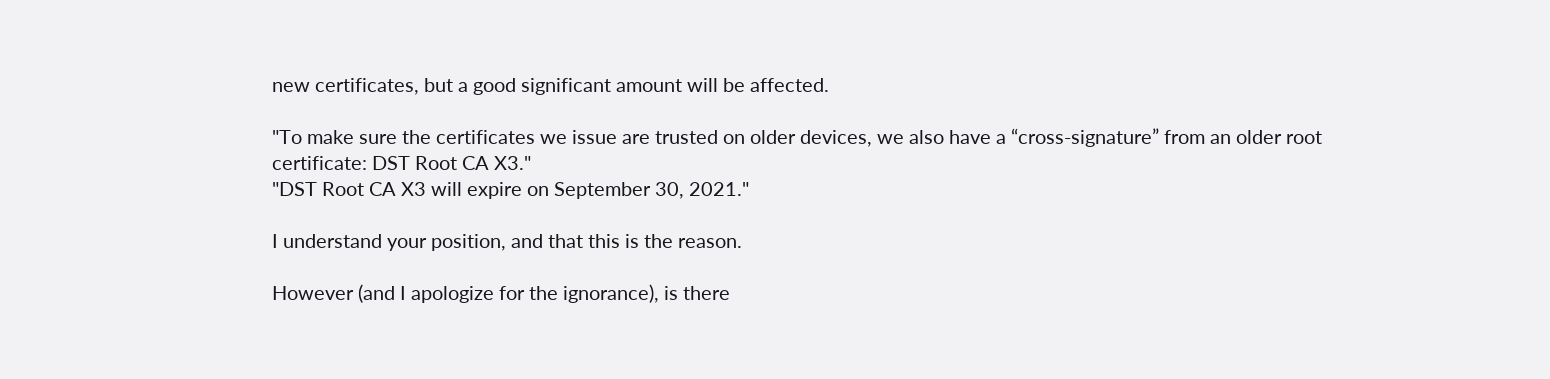new certificates, but a good significant amount will be affected.

"To make sure the certificates we issue are trusted on older devices, we also have a “cross-signature” from an older root certificate: DST Root CA X3."
"DST Root CA X3 will expire on September 30, 2021."

I understand your position, and that this is the reason.

However (and I apologize for the ignorance), is there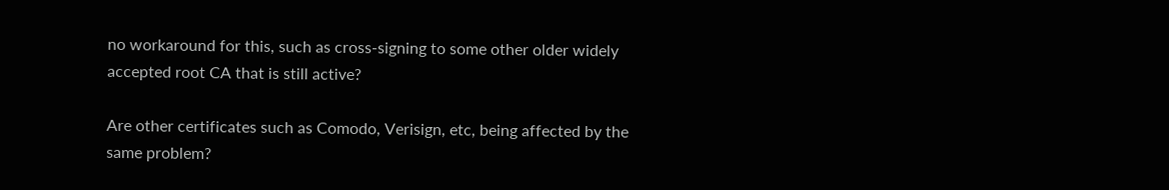no workaround for this, such as cross-signing to some other older widely accepted root CA that is still active?

Are other certificates such as Comodo, Verisign, etc, being affected by the same problem?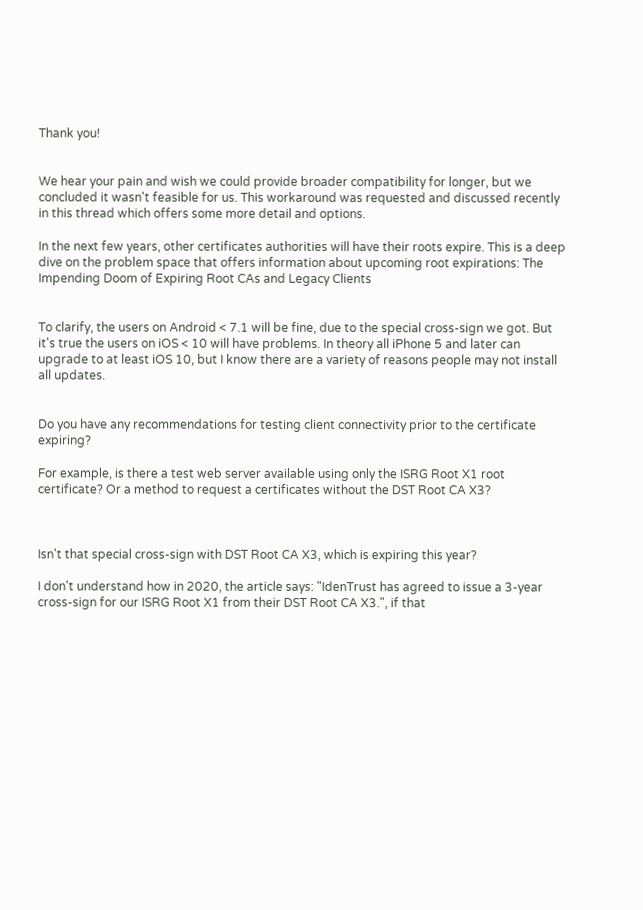Thank you!


We hear your pain and wish we could provide broader compatibility for longer, but we concluded it wasn't feasible for us. This workaround was requested and discussed recently in this thread which offers some more detail and options.

In the next few years, other certificates authorities will have their roots expire. This is a deep dive on the problem space that offers information about upcoming root expirations: The Impending Doom of Expiring Root CAs and Legacy Clients


To clarify, the users on Android < 7.1 will be fine, due to the special cross-sign we got. But it's true the users on iOS < 10 will have problems. In theory all iPhone 5 and later can upgrade to at least iOS 10, but I know there are a variety of reasons people may not install all updates.


Do you have any recommendations for testing client connectivity prior to the certificate expiring?

For example, is there a test web server available using only the ISRG Root X1 root certificate? Or a method to request a certificates without the DST Root CA X3?



Isn't that special cross-sign with DST Root CA X3, which is expiring this year?

I don't understand how in 2020, the article says: "IdenTrust has agreed to issue a 3-year cross-sign for our ISRG Root X1 from their DST Root CA X3.", if that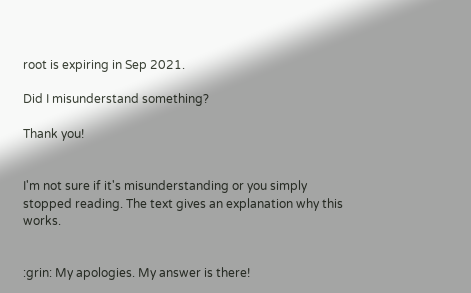root is expiring in Sep 2021.

Did I misunderstand something?

Thank you!


I'm not sure if it's misunderstanding or you simply stopped reading. The text gives an explanation why this works.


:grin: My apologies. My answer is there!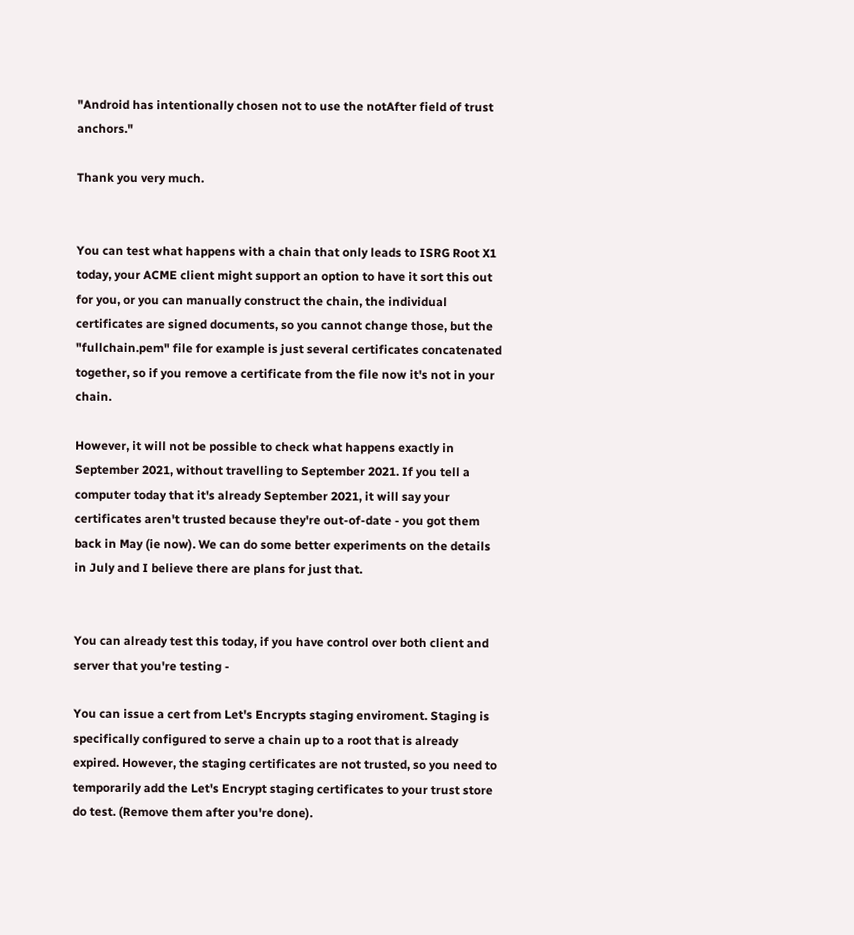"Android has intentionally chosen not to use the notAfter field of trust anchors."

Thank you very much.


You can test what happens with a chain that only leads to ISRG Root X1 today, your ACME client might support an option to have it sort this out for you, or you can manually construct the chain, the individual certificates are signed documents, so you cannot change those, but the "fullchain.pem" file for example is just several certificates concatenated together, so if you remove a certificate from the file now it's not in your chain.

However, it will not be possible to check what happens exactly in September 2021, without travelling to September 2021. If you tell a computer today that it's already September 2021, it will say your certificates aren't trusted because they're out-of-date - you got them back in May (ie now). We can do some better experiments on the details in July and I believe there are plans for just that.


You can already test this today, if you have control over both client and server that you're testing -

You can issue a cert from Let's Encrypts staging enviroment. Staging is specifically configured to serve a chain up to a root that is already expired. However, the staging certificates are not trusted, so you need to temporarily add the Let's Encrypt staging certificates to your trust store do test. (Remove them after you're done).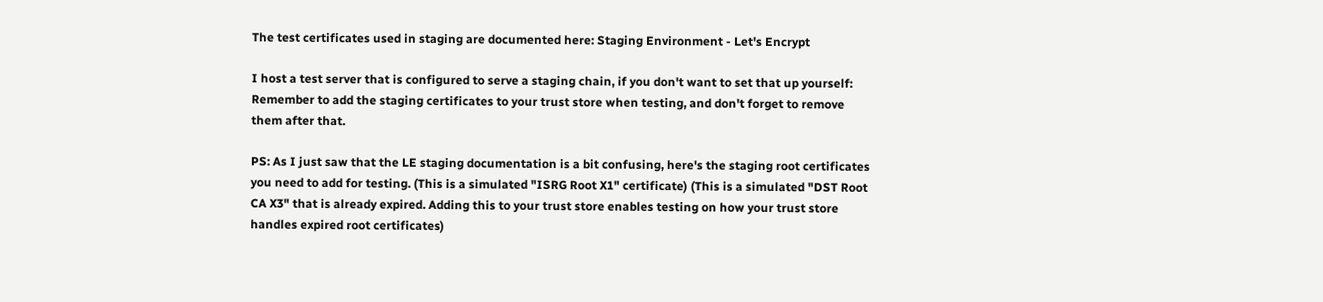The test certificates used in staging are documented here: Staging Environment - Let's Encrypt

I host a test server that is configured to serve a staging chain, if you don't want to set that up yourself: Remember to add the staging certificates to your trust store when testing, and don't forget to remove them after that.

PS: As I just saw that the LE staging documentation is a bit confusing, here's the staging root certificates you need to add for testing. (This is a simulated "ISRG Root X1" certificate) (This is a simulated "DST Root CA X3" that is already expired. Adding this to your trust store enables testing on how your trust store handles expired root certificates)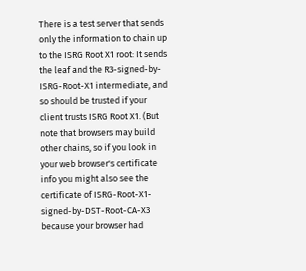There is a test server that sends only the information to chain up to the ISRG Root X1 root: It sends the leaf and the R3-signed-by-ISRG-Root-X1 intermediate, and so should be trusted if your client trusts ISRG Root X1. (But note that browsers may build other chains, so if you look in your web browser's certificate info you might also see the certificate of ISRG-Root-X1-signed-by-DST-Root-CA-X3 because your browser had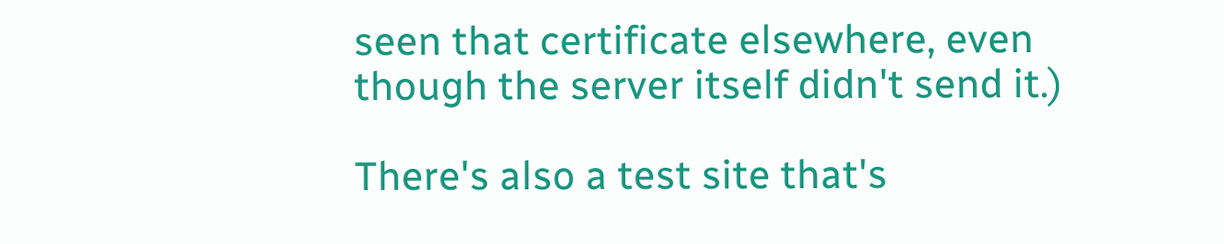seen that certificate elsewhere, even though the server itself didn't send it.)

There's also a test site that's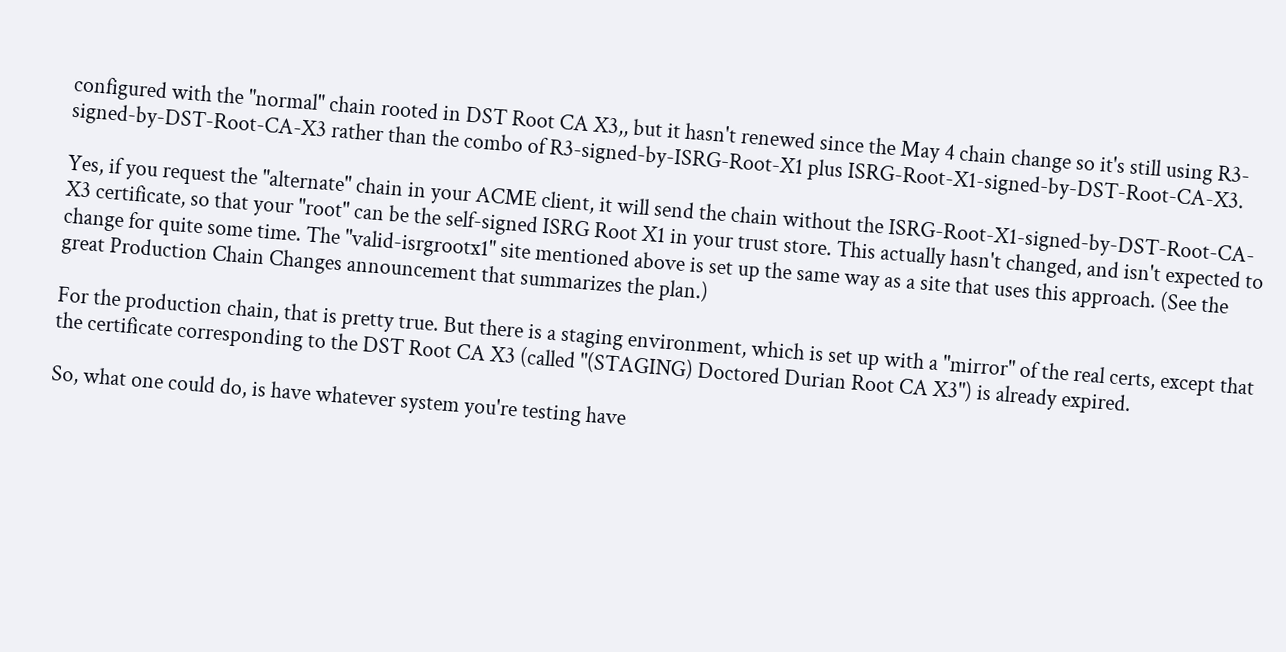configured with the "normal" chain rooted in DST Root CA X3,, but it hasn't renewed since the May 4 chain change so it's still using R3-signed-by-DST-Root-CA-X3 rather than the combo of R3-signed-by-ISRG-Root-X1 plus ISRG-Root-X1-signed-by-DST-Root-CA-X3.

Yes, if you request the "alternate" chain in your ACME client, it will send the chain without the ISRG-Root-X1-signed-by-DST-Root-CA-X3 certificate, so that your "root" can be the self-signed ISRG Root X1 in your trust store. This actually hasn't changed, and isn't expected to change for quite some time. The "valid-isrgrootx1" site mentioned above is set up the same way as a site that uses this approach. (See the great Production Chain Changes announcement that summarizes the plan.)

For the production chain, that is pretty true. But there is a staging environment, which is set up with a "mirror" of the real certs, except that the certificate corresponding to the DST Root CA X3 (called "(STAGING) Doctored Durian Root CA X3") is already expired.

So, what one could do, is have whatever system you're testing have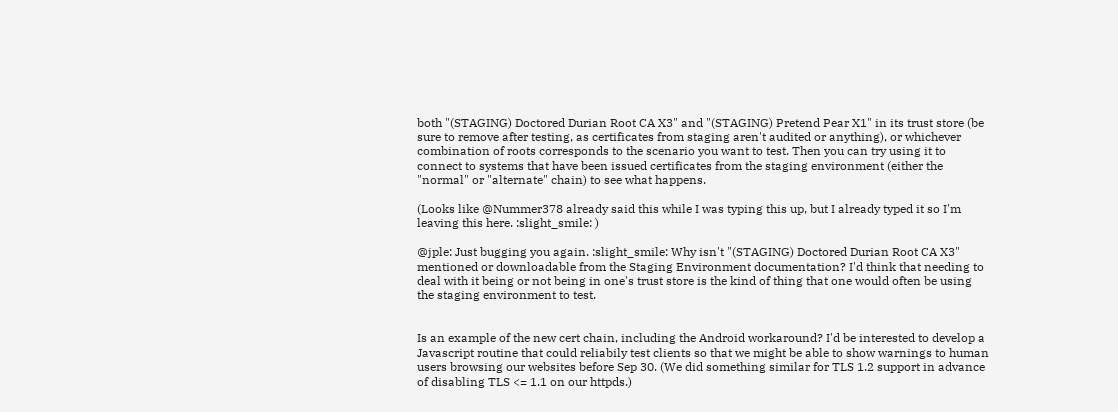both "(STAGING) Doctored Durian Root CA X3" and "(STAGING) Pretend Pear X1" in its trust store (be sure to remove after testing, as certificates from staging aren't audited or anything), or whichever combination of roots corresponds to the scenario you want to test. Then you can try using it to connect to systems that have been issued certificates from the staging environment (either the "normal" or "alternate" chain) to see what happens.

(Looks like @Nummer378 already said this while I was typing this up, but I already typed it so I'm leaving this here. :slight_smile: )

@jple: Just bugging you again. :slight_smile: Why isn't "(STAGING) Doctored Durian Root CA X3" mentioned or downloadable from the Staging Environment documentation? I'd think that needing to deal with it being or not being in one's trust store is the kind of thing that one would often be using the staging environment to test.


Is an example of the new cert chain, including the Android workaround? I'd be interested to develop a Javascript routine that could reliabily test clients so that we might be able to show warnings to human users browsing our websites before Sep 30. (We did something similar for TLS 1.2 support in advance of disabling TLS <= 1.1 on our httpds.)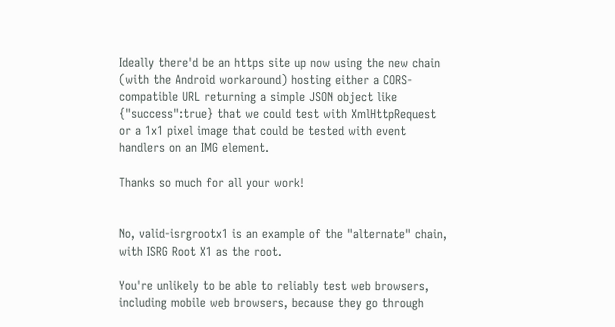Ideally there'd be an https site up now using the new chain (with the Android workaround) hosting either a CORS-compatible URL returning a simple JSON object like {"success":true} that we could test with XmlHttpRequest or a 1x1 pixel image that could be tested with event handlers on an IMG element.

Thanks so much for all your work!


No, valid-isrgrootx1 is an example of the "alternate" chain, with ISRG Root X1 as the root.

You're unlikely to be able to reliably test web browsers, including mobile web browsers, because they go through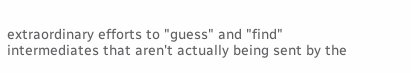extraordinary efforts to "guess" and "find" intermediates that aren't actually being sent by the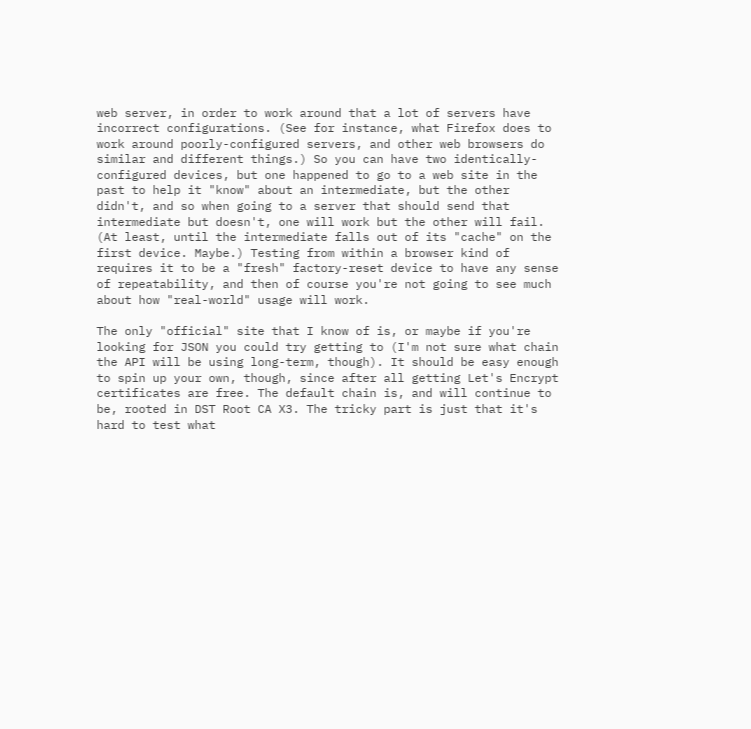web server, in order to work around that a lot of servers have incorrect configurations. (See for instance, what Firefox does to work around poorly-configured servers, and other web browsers do similar and different things.) So you can have two identically-configured devices, but one happened to go to a web site in the past to help it "know" about an intermediate, but the other didn't, and so when going to a server that should send that intermediate but doesn't, one will work but the other will fail. (At least, until the intermediate falls out of its "cache" on the first device. Maybe.) Testing from within a browser kind of requires it to be a "fresh" factory-reset device to have any sense of repeatability, and then of course you're not going to see much about how "real-world" usage will work.

The only "official" site that I know of is, or maybe if you're looking for JSON you could try getting to (I'm not sure what chain the API will be using long-term, though). It should be easy enough to spin up your own, though, since after all getting Let's Encrypt certificates are free. The default chain is, and will continue to be, rooted in DST Root CA X3. The tricky part is just that it's hard to test what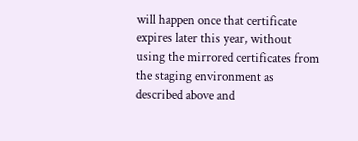will happen once that certificate expires later this year, without using the mirrored certificates from the staging environment as described above and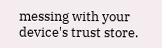messing with your device's trust store.